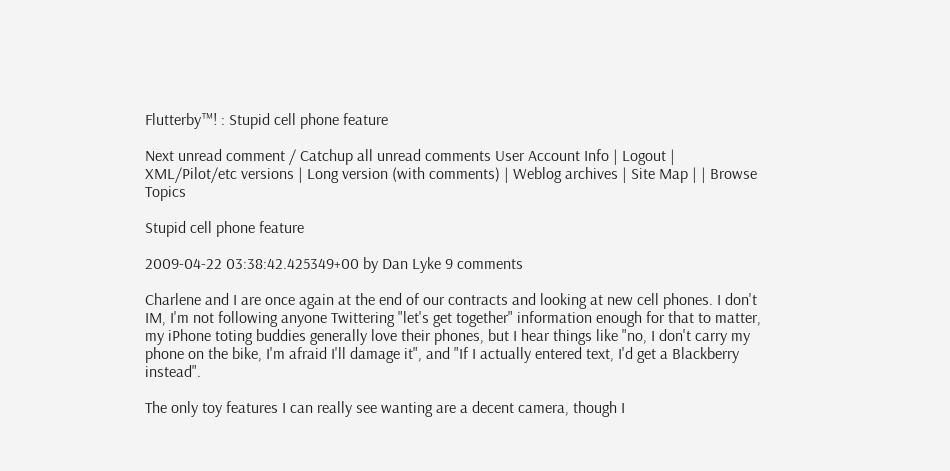Flutterby™! : Stupid cell phone feature

Next unread comment / Catchup all unread comments User Account Info | Logout | XML/Pilot/etc versions | Long version (with comments) | Weblog archives | Site Map | | Browse Topics

Stupid cell phone feature

2009-04-22 03:38:42.425349+00 by Dan Lyke 9 comments

Charlene and I are once again at the end of our contracts and looking at new cell phones. I don't IM, I'm not following anyone Twittering "let's get together" information enough for that to matter, my iPhone toting buddies generally love their phones, but I hear things like "no, I don't carry my phone on the bike, I'm afraid I'll damage it", and "If I actually entered text, I'd get a Blackberry instead".

The only toy features I can really see wanting are a decent camera, though I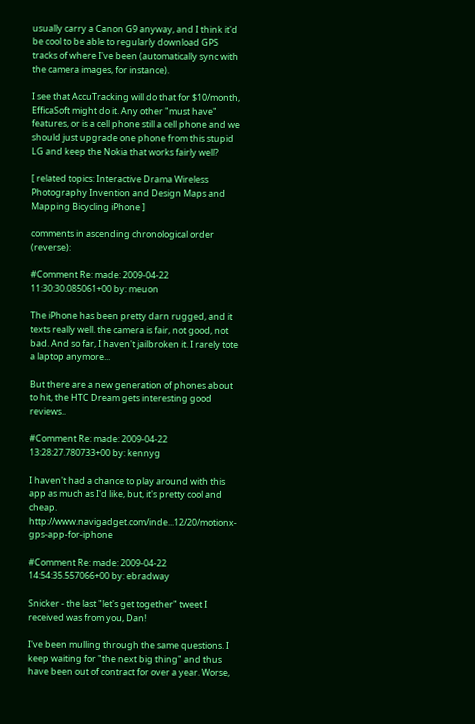usually carry a Canon G9 anyway, and I think it'd be cool to be able to regularly download GPS tracks of where I've been (automatically sync with the camera images, for instance).

I see that AccuTracking will do that for $10/month, EfficaSoft might do it. Any other "must have" features, or is a cell phone still a cell phone and we should just upgrade one phone from this stupid LG and keep the Nokia that works fairly well?

[ related topics: Interactive Drama Wireless Photography Invention and Design Maps and Mapping Bicycling iPhone ]

comments in ascending chronological order (reverse):

#Comment Re: made: 2009-04-22 11:30:30.085061+00 by: meuon

The iPhone has been pretty darn rugged, and it texts really well. the camera is fair, not good, not bad. And so far, I haven't jailbroken it. I rarely tote a laptop anymore...

But there are a new generation of phones about to hit, the HTC Dream gets interesting good reviews..

#Comment Re: made: 2009-04-22 13:28:27.780733+00 by: kennyg

I haven't had a chance to play around with this app as much as I'd like, but, it's pretty cool and cheap. http://www.navigadget.com/inde...12/20/motionx-gps-app-for-iphone

#Comment Re: made: 2009-04-22 14:54:35.557066+00 by: ebradway

Snicker - the last "let's get together" tweet I received was from you, Dan!

I've been mulling through the same questions. I keep waiting for "the next big thing" and thus have been out of contract for over a year. Worse,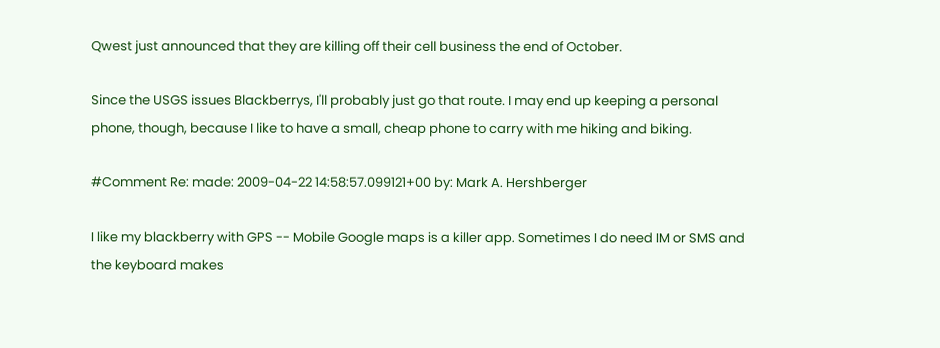Qwest just announced that they are killing off their cell business the end of October.

Since the USGS issues Blackberrys, I'll probably just go that route. I may end up keeping a personal phone, though, because I like to have a small, cheap phone to carry with me hiking and biking.

#Comment Re: made: 2009-04-22 14:58:57.099121+00 by: Mark A. Hershberger

I like my blackberry with GPS -- Mobile Google maps is a killer app. Sometimes I do need IM or SMS and the keyboard makes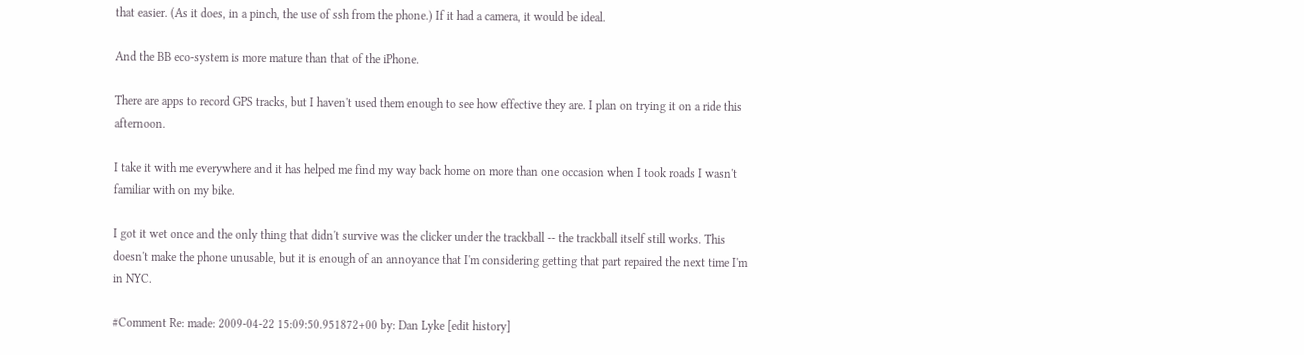that easier. (As it does, in a pinch, the use of ssh from the phone.) If it had a camera, it would be ideal.

And the BB eco-system is more mature than that of the iPhone.

There are apps to record GPS tracks, but I haven't used them enough to see how effective they are. I plan on trying it on a ride this afternoon.

I take it with me everywhere and it has helped me find my way back home on more than one occasion when I took roads I wasn't familiar with on my bike.

I got it wet once and the only thing that didn't survive was the clicker under the trackball -- the trackball itself still works. This doesn't make the phone unusable, but it is enough of an annoyance that I'm considering getting that part repaired the next time I'm in NYC.

#Comment Re: made: 2009-04-22 15:09:50.951872+00 by: Dan Lyke [edit history]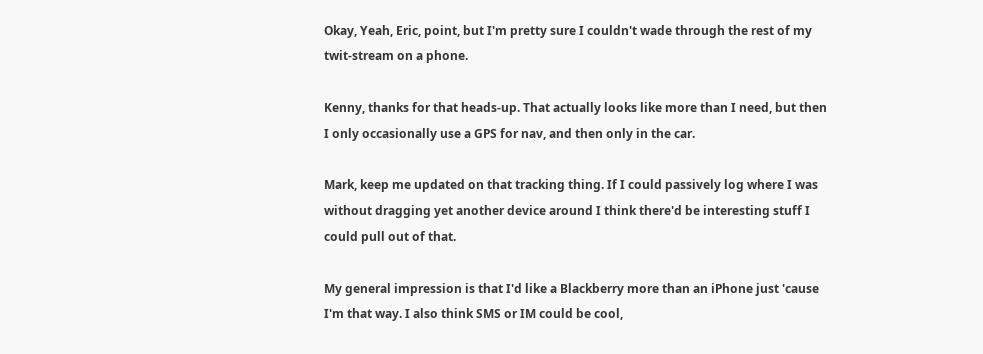Okay, Yeah, Eric, point, but I'm pretty sure I couldn't wade through the rest of my twit-stream on a phone.

Kenny, thanks for that heads-up. That actually looks like more than I need, but then I only occasionally use a GPS for nav, and then only in the car.

Mark, keep me updated on that tracking thing. If I could passively log where I was without dragging yet another device around I think there'd be interesting stuff I could pull out of that.

My general impression is that I'd like a Blackberry more than an iPhone just 'cause I'm that way. I also think SMS or IM could be cool,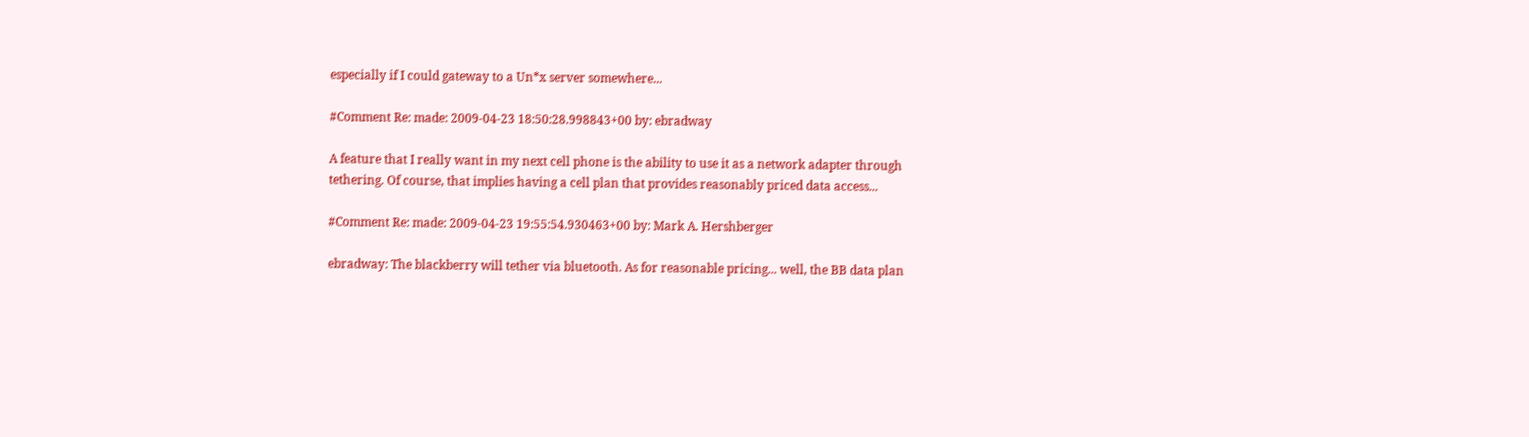especially if I could gateway to a Un*x server somewhere...

#Comment Re: made: 2009-04-23 18:50:28.998843+00 by: ebradway

A feature that I really want in my next cell phone is the ability to use it as a network adapter through tethering. Of course, that implies having a cell plan that provides reasonably priced data access...

#Comment Re: made: 2009-04-23 19:55:54.930463+00 by: Mark A. Hershberger

ebradway: The blackberry will tether via bluetooth. As for reasonable pricing... well, the BB data plan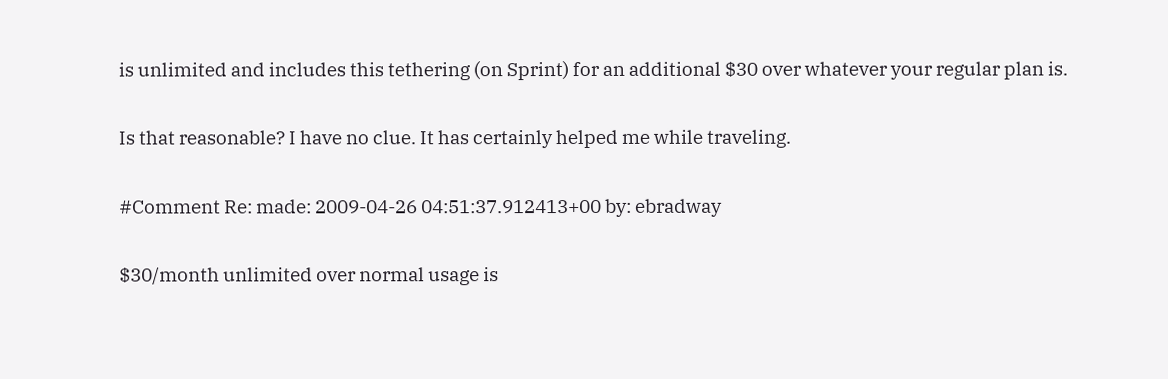is unlimited and includes this tethering (on Sprint) for an additional $30 over whatever your regular plan is.

Is that reasonable? I have no clue. It has certainly helped me while traveling.

#Comment Re: made: 2009-04-26 04:51:37.912413+00 by: ebradway

$30/month unlimited over normal usage is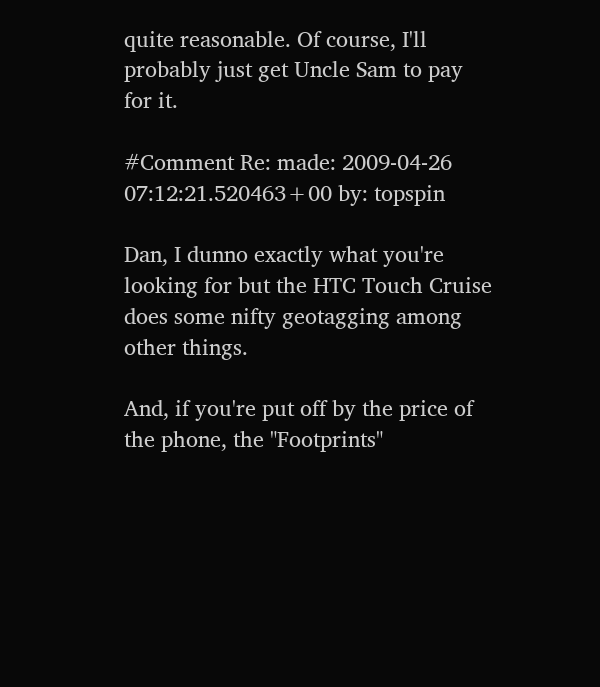quite reasonable. Of course, I'll probably just get Uncle Sam to pay for it.

#Comment Re: made: 2009-04-26 07:12:21.520463+00 by: topspin

Dan, I dunno exactly what you're looking for but the HTC Touch Cruise does some nifty geotagging among other things.

And, if you're put off by the price of the phone, the "Footprints"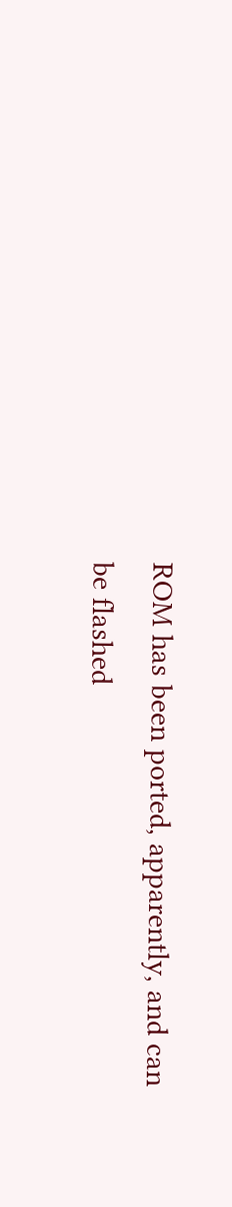ROM has been ported, apparently, and can be flashed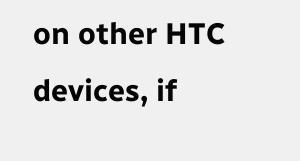on other HTC devices, if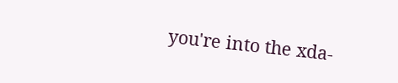you're into the xda-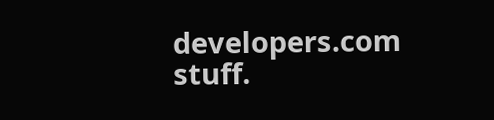developers.com stuff.